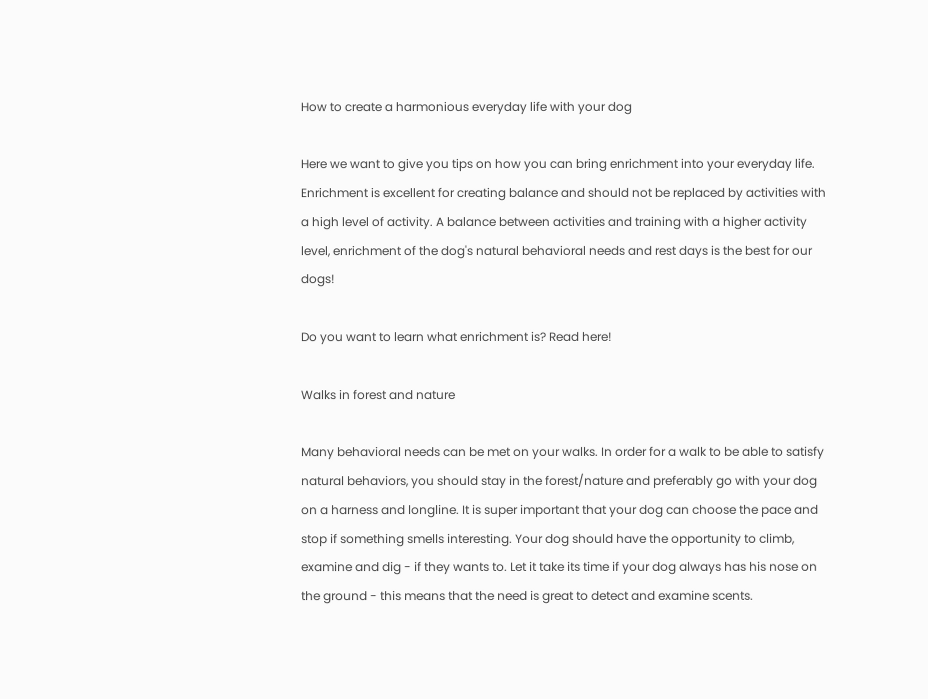How to create a harmonious everyday life with your dog

Here we want to give you tips on how you can bring enrichment into your everyday life. Enrichment is excellent for creating balance and should not be replaced by activities with a high level of activity. A balance between activities and training with a higher activity level, enrichment of the dog's natural behavioral needs and rest days is the best for our dogs!

Do you want to learn what enrichment is? Read here!

Walks in forest and nature

Many behavioral needs can be met on your walks. In order for a walk to be able to satisfy natural behaviors, you should stay in the forest/nature and preferably go with your dog on a harness and longline. It is super important that your dog can choose the pace and stop if something smells interesting. Your dog should have the opportunity to climb, examine and dig - if they wants to. Let it take its time if your dog always has his nose on the ground - this means that the need is great to detect and examine scents.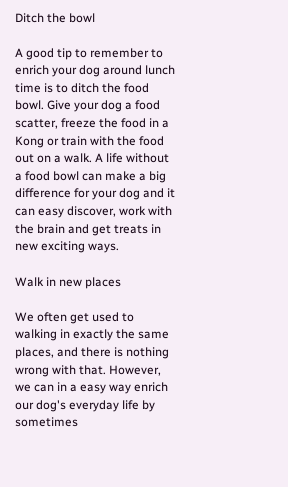Ditch the bowl

A good tip to remember to enrich your dog around lunch time is to ditch the food bowl. Give your dog a food scatter, freeze the food in a Kong or train with the food out on a walk. A life without a food bowl can make a big difference for your dog and it can easy discover, work with the brain and get treats in new exciting ways.

Walk in new places

We often get used to walking in exactly the same places, and there is nothing wrong with that. However, we can in a easy way enrich our dog's everyday life by sometimes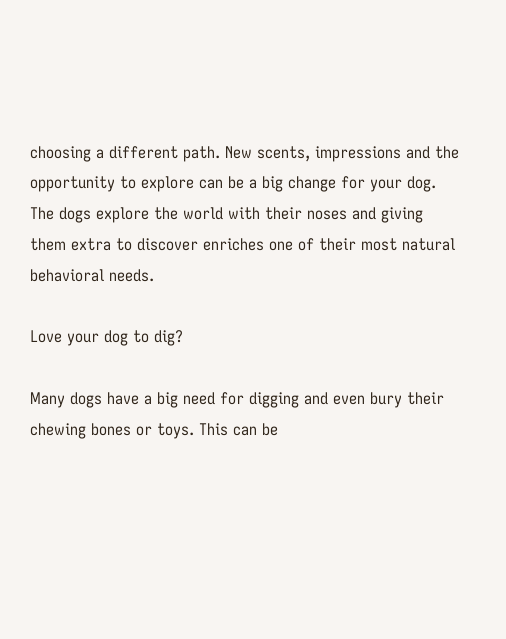choosing a different path. New scents, impressions and the opportunity to explore can be a big change for your dog. The dogs explore the world with their noses and giving them extra to discover enriches one of their most natural behavioral needs.

Love your dog to dig?

Many dogs have a big need for digging and even bury their chewing bones or toys. This can be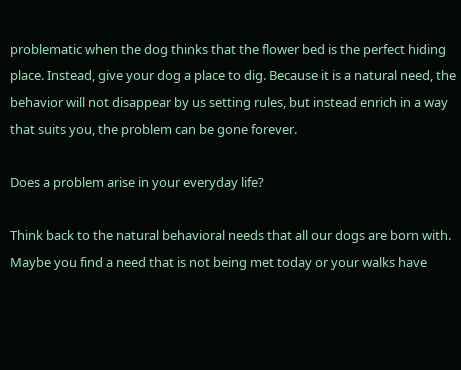problematic when the dog thinks that the flower bed is the perfect hiding place. Instead, give your dog a place to dig. Because it is a natural need, the behavior will not disappear by us setting rules, but instead enrich in a way that suits you, the problem can be gone forever.

Does a problem arise in your everyday life?

Think back to the natural behavioral needs that all our dogs are born with. Maybe you find a need that is not being met today or your walks have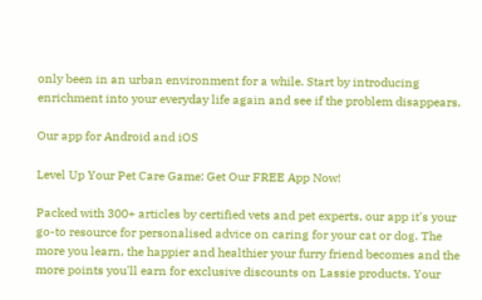only been in an urban environment for a while. Start by introducing enrichment into your everyday life again and see if the problem disappears.

Our app for Android and iOS

Level Up Your Pet Care Game: Get Our FREE App Now!

Packed with 300+ articles by certified vets and pet experts, our app it's your go-to resource for personalised advice on caring for your cat or dog. The more you learn, the happier and healthier your furry friend becomes and the more points you'll earn for exclusive discounts on Lassie products. Your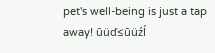pet's well-being is just a tap away! ūüď≤ūüźĺ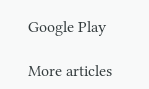Google Play

More articles